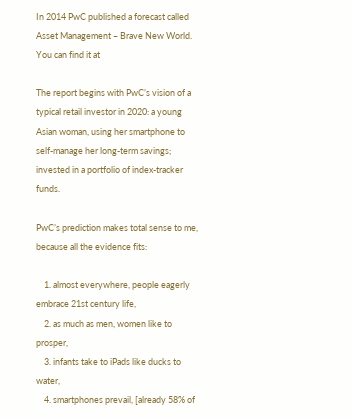In 2014 PwC published a forecast called Asset Management – Brave New World. You can find it at

The report begins with PwC’s vision of a typical retail investor in 2020: a young Asian woman, using her smartphone to self-manage her long-term savings; invested in a portfolio of index-tracker funds.

PwC’s prediction makes total sense to me, because all the evidence fits:

    1. almost everywhere, people eagerly embrace 21st century life,
    2. as much as men, women like to prosper,
    3. infants take to iPads like ducks to water,
    4. smartphones prevail, [already 58% of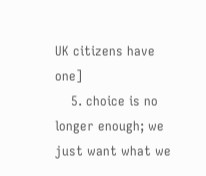UK citizens have one]
    5. choice is no longer enough; we just want what we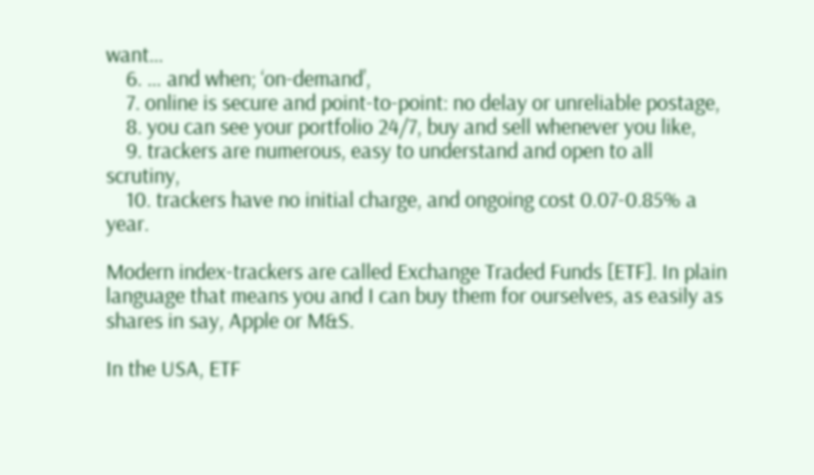want…
    6. … and when; ‘on-demand’,
    7. online is secure and point-to-point: no delay or unreliable postage,
    8. you can see your portfolio 24/7, buy and sell whenever you like,
    9. trackers are numerous, easy to understand and open to all scrutiny,
    10. trackers have no initial charge, and ongoing cost 0.07-0.85% a year.

Modern index-trackers are called Exchange Traded Funds [ETF]. In plain language that means you and I can buy them for ourselves, as easily as shares in say, Apple or M&S.

In the USA, ETF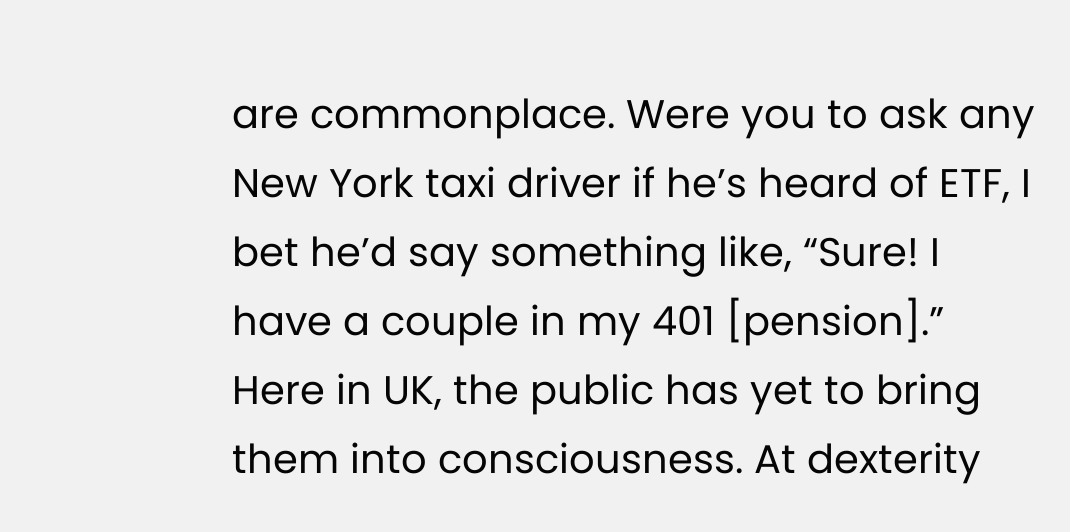are commonplace. Were you to ask any New York taxi driver if he’s heard of ETF, I bet he’d say something like, “Sure! I have a couple in my 401 [pension].” Here in UK, the public has yet to bring them into consciousness. At dexterity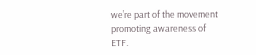we’re part of the movement promoting awareness of ETF.